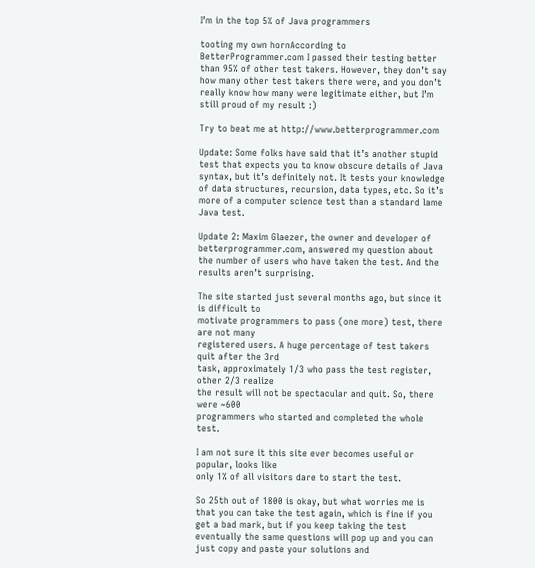I’m in the top 5% of Java programmers

tooting my own hornAccording to BetterProgrammer.com I passed their testing better than 95% of other test takers. However, they don’t say how many other test takers there were, and you don’t really know how many were legitimate either, but I’m still proud of my result :)

Try to beat me at http://www.betterprogrammer.com

Update: Some folks have said that it’s another stupid test that expects you to know obscure details of Java syntax, but it’s definitely not. It tests your knowledge of data structures, recursion, data types, etc. So it’s more of a computer science test than a standard lame Java test.

Update 2: Maxim Glaezer, the owner and developer of betterprogrammer.com, answered my question about the number of users who have taken the test. And the results aren’t surprising.

The site started just several months ago, but since it is difficult to
motivate programmers to pass (one more) test, there are not many
registered users. A huge percentage of test takers quit after the 3rd
task, approximately 1/3 who pass the test register, other 2/3 realize
the result will not be spectacular and quit. So, there were ~600
programmers who started and completed the whole test.

I am not sure it this site ever becomes useful or popular, looks like
only 1% of all visitors dare to start the test.

So 25th out of 1800 is okay, but what worries me is that you can take the test again, which is fine if you get a bad mark, but if you keep taking the test eventually the same questions will pop up and you can just copy and paste your solutions and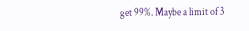get 99%. Maybe a limit of 3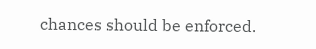chances should be enforced.